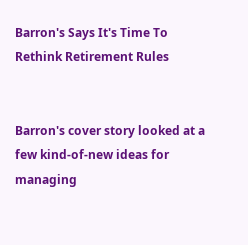Barron's Says It's Time To Rethink Retirement Rules


Barron's cover story looked at a few kind-of-new ideas for managing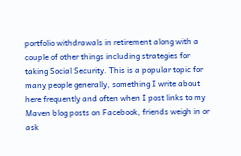portfolio withdrawals in retirement along with a couple of other things including strategies for taking Social Security. This is a popular topic for many people generally, something I write about here frequently and often when I post links to my Maven blog posts on Facebook, friends weigh in or ask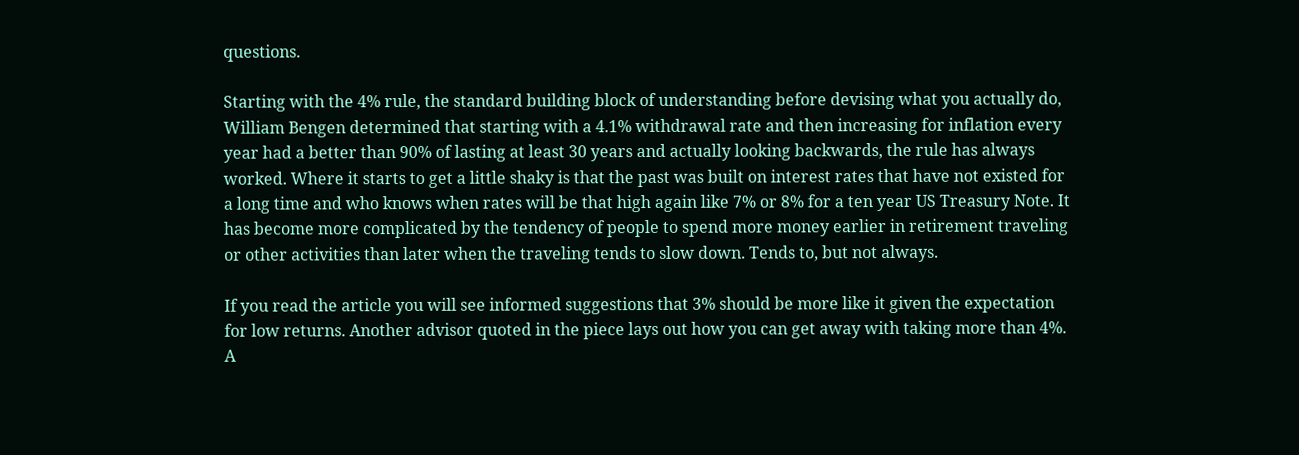questions.

Starting with the 4% rule, the standard building block of understanding before devising what you actually do, William Bengen determined that starting with a 4.1% withdrawal rate and then increasing for inflation every year had a better than 90% of lasting at least 30 years and actually looking backwards, the rule has always worked. Where it starts to get a little shaky is that the past was built on interest rates that have not existed for a long time and who knows when rates will be that high again like 7% or 8% for a ten year US Treasury Note. It has become more complicated by the tendency of people to spend more money earlier in retirement traveling or other activities than later when the traveling tends to slow down. Tends to, but not always.

If you read the article you will see informed suggestions that 3% should be more like it given the expectation for low returns. Another advisor quoted in the piece lays out how you can get away with taking more than 4%. A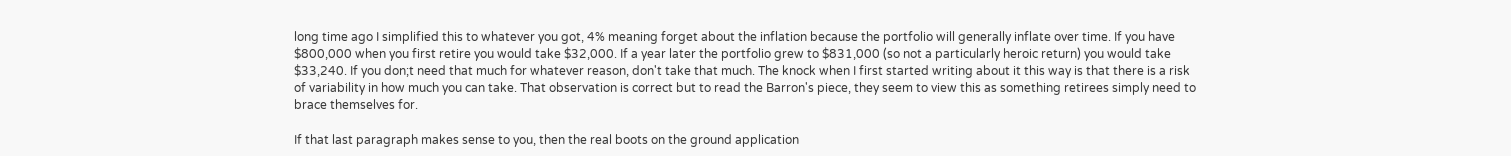long time ago I simplified this to whatever you got, 4% meaning forget about the inflation because the portfolio will generally inflate over time. If you have $800,000 when you first retire you would take $32,000. If a year later the portfolio grew to $831,000 (so not a particularly heroic return) you would take $33,240. If you don;t need that much for whatever reason, don't take that much. The knock when I first started writing about it this way is that there is a risk of variability in how much you can take. That observation is correct but to read the Barron's piece, they seem to view this as something retirees simply need to brace themselves for.

If that last paragraph makes sense to you, then the real boots on the ground application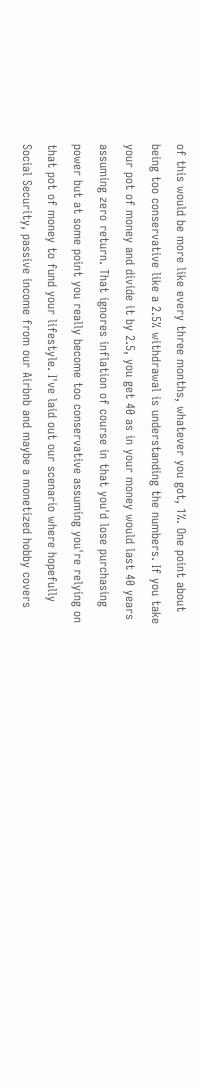of this would be more like every three months, whatever you got, 1%. One point about being too conservative like a 2.5% withdrawal is understanding the numbers. If you take your pot of money and divide it by 2.5, you get 40 as in your money would last 40 years assuming zero return. That ignores inflation of course in that you'd lose purchasing power but at some point you really become too conservative assuming you're relying on that pot of money to fund your lifestyle. I've laid out our scenario where hopefully Social Security, passive income from our Airbnb and maybe a monetized hobby covers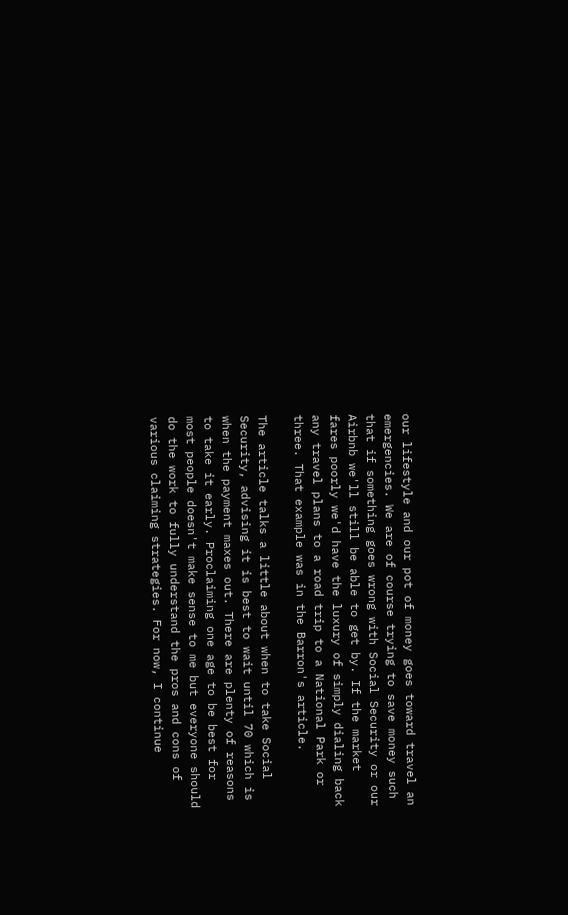our lifestyle and our pot of money goes toward travel an emergencies. We are of course trying to save money such that if something goes wrong with Social Security or our Airbnb we'll still be able to get by. If the market fares poorly we'd have the luxury of simply dialing back any travel plans to a road trip to a National Park or three. That example was in the Barron's article.

The article talks a little about when to take Social Security, advising it is best to wait until 70 which is when the payment maxes out. There are plenty of reasons to take it early. Proclaiming one age to be best for most people doesn't make sense to me but everyone should do the work to fully understand the pros and cons of various claiming strategies. For now, I continue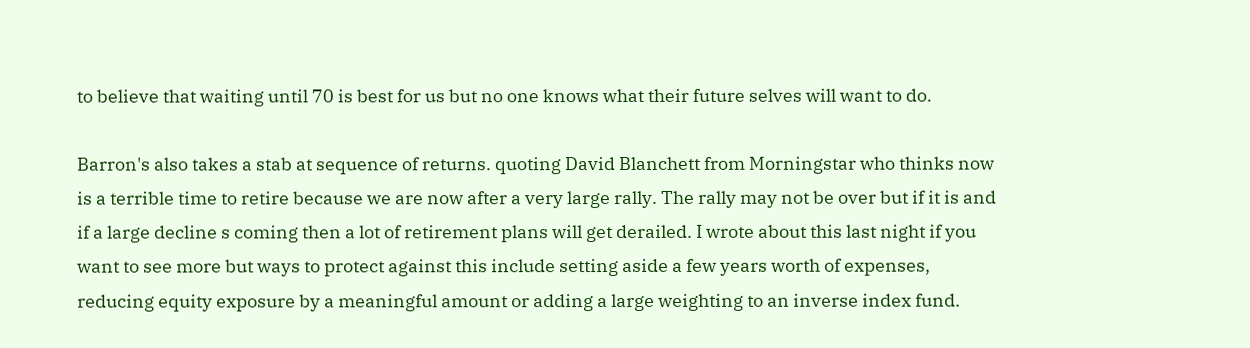to believe that waiting until 70 is best for us but no one knows what their future selves will want to do.

Barron's also takes a stab at sequence of returns. quoting David Blanchett from Morningstar who thinks now is a terrible time to retire because we are now after a very large rally. The rally may not be over but if it is and if a large decline s coming then a lot of retirement plans will get derailed. I wrote about this last night if you want to see more but ways to protect against this include setting aside a few years worth of expenses, reducing equity exposure by a meaningful amount or adding a large weighting to an inverse index fund.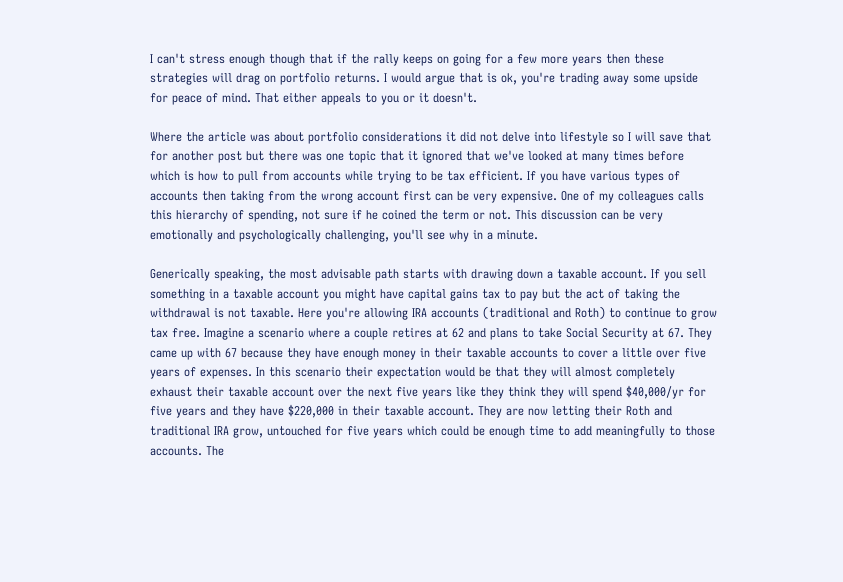I can't stress enough though that if the rally keeps on going for a few more years then these strategies will drag on portfolio returns. I would argue that is ok, you're trading away some upside for peace of mind. That either appeals to you or it doesn't.

Where the article was about portfolio considerations it did not delve into lifestyle so I will save that for another post but there was one topic that it ignored that we've looked at many times before which is how to pull from accounts while trying to be tax efficient. If you have various types of accounts then taking from the wrong account first can be very expensive. One of my colleagues calls this hierarchy of spending, not sure if he coined the term or not. This discussion can be very emotionally and psychologically challenging, you'll see why in a minute.

Generically speaking, the most advisable path starts with drawing down a taxable account. If you sell something in a taxable account you might have capital gains tax to pay but the act of taking the withdrawal is not taxable. Here you're allowing IRA accounts (traditional and Roth) to continue to grow tax free. Imagine a scenario where a couple retires at 62 and plans to take Social Security at 67. They came up with 67 because they have enough money in their taxable accounts to cover a little over five years of expenses. In this scenario their expectation would be that they will almost completely exhaust their taxable account over the next five years like they think they will spend $40,000/yr for five years and they have $220,000 in their taxable account. They are now letting their Roth and traditional IRA grow, untouched for five years which could be enough time to add meaningfully to those accounts. The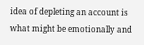idea of depleting an account is what might be emotionally and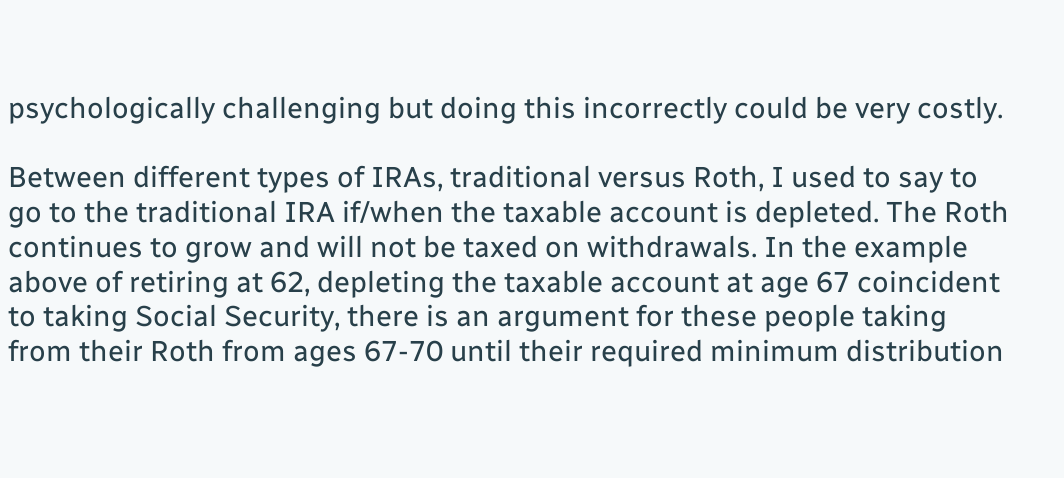psychologically challenging but doing this incorrectly could be very costly.

Between different types of IRAs, traditional versus Roth, I used to say to go to the traditional IRA if/when the taxable account is depleted. The Roth continues to grow and will not be taxed on withdrawals. In the example above of retiring at 62, depleting the taxable account at age 67 coincident to taking Social Security, there is an argument for these people taking from their Roth from ages 67-70 until their required minimum distribution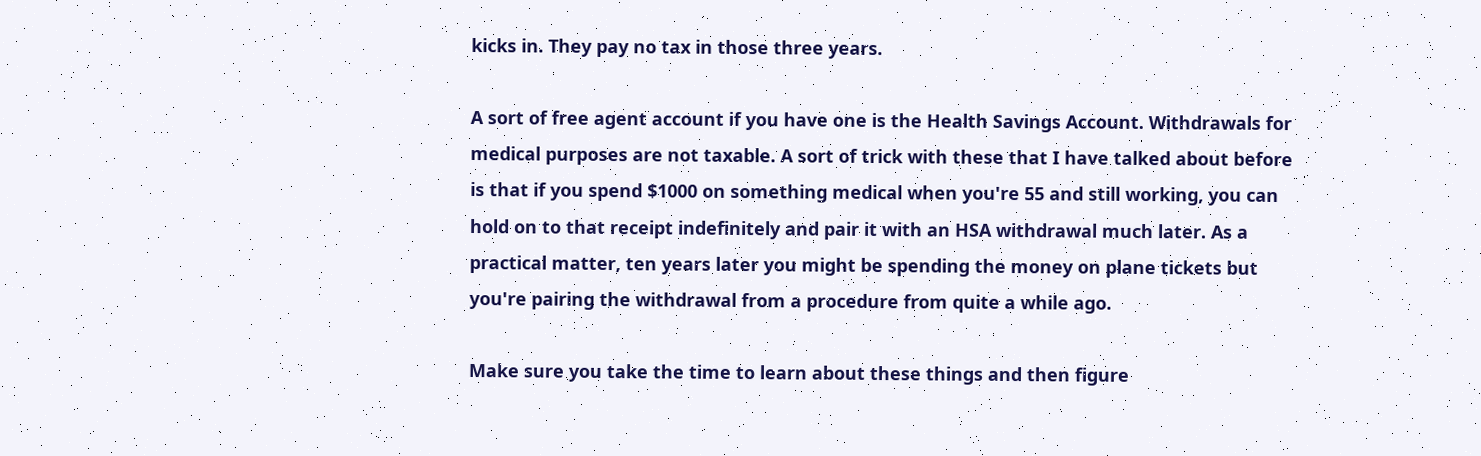kicks in. They pay no tax in those three years.

A sort of free agent account if you have one is the Health Savings Account. Withdrawals for medical purposes are not taxable. A sort of trick with these that I have talked about before is that if you spend $1000 on something medical when you're 55 and still working, you can hold on to that receipt indefinitely and pair it with an HSA withdrawal much later. As a practical matter, ten years later you might be spending the money on plane tickets but you're pairing the withdrawal from a procedure from quite a while ago.

Make sure you take the time to learn about these things and then figure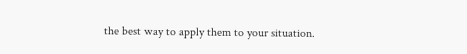the best way to apply them to your situation.